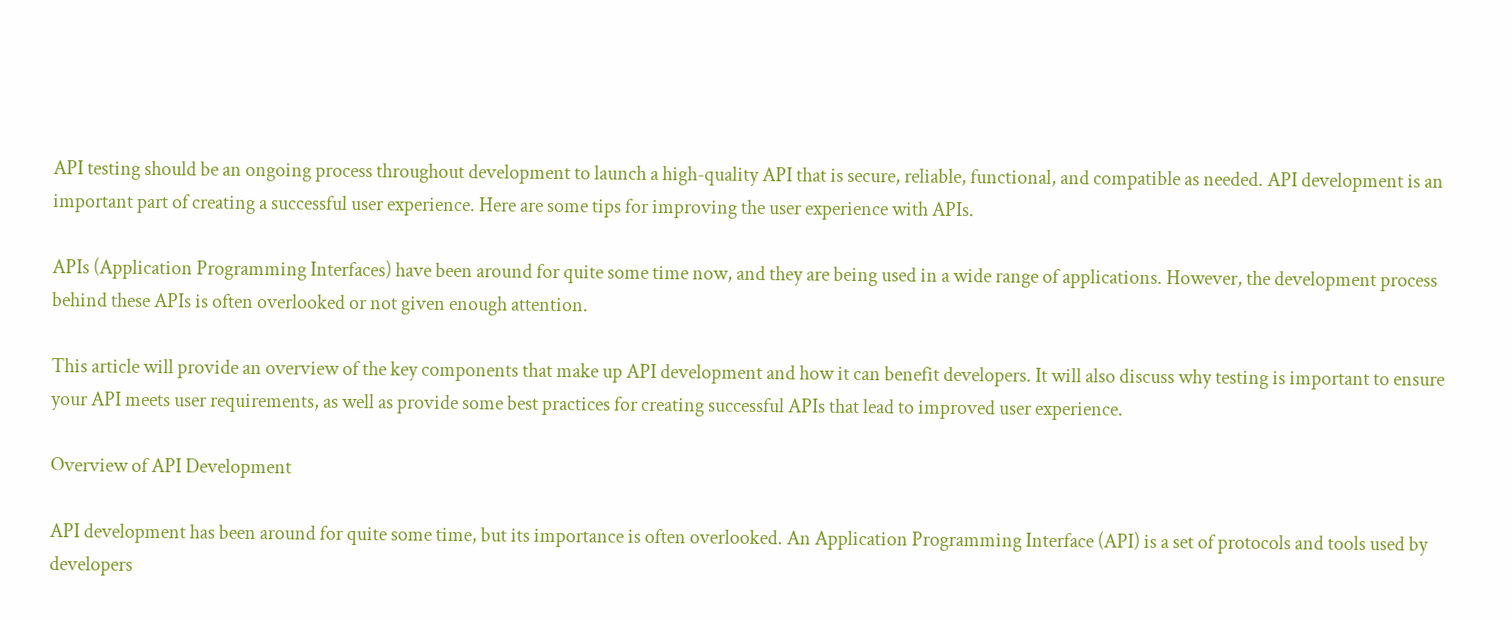API testing should be an ongoing process throughout development to launch a high-quality API that is secure, reliable, functional, and compatible as needed. API development is an important part of creating a successful user experience. Here are some tips for improving the user experience with APIs.

APIs (Application Programming Interfaces) have been around for quite some time now, and they are being used in a wide range of applications. However, the development process behind these APIs is often overlooked or not given enough attention.

This article will provide an overview of the key components that make up API development and how it can benefit developers. It will also discuss why testing is important to ensure your API meets user requirements, as well as provide some best practices for creating successful APIs that lead to improved user experience.

Overview of API Development

API development has been around for quite some time, but its importance is often overlooked. An Application Programming Interface (API) is a set of protocols and tools used by developers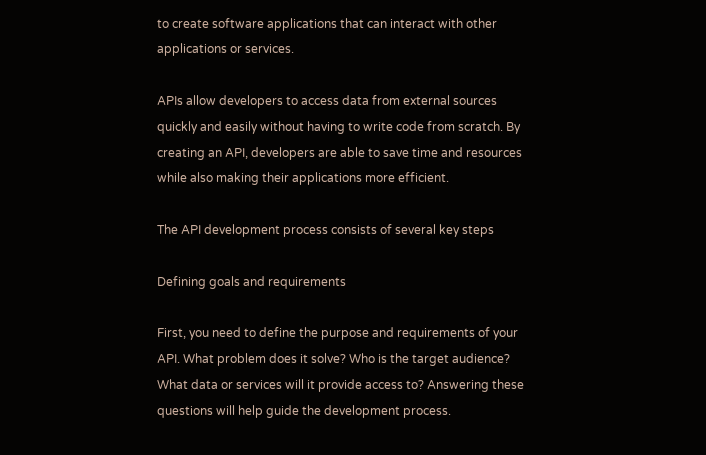to create software applications that can interact with other applications or services.

APIs allow developers to access data from external sources quickly and easily without having to write code from scratch. By creating an API, developers are able to save time and resources while also making their applications more efficient.

The API development process consists of several key steps

Defining goals and requirements

First, you need to define the purpose and requirements of your API. What problem does it solve? Who is the target audience? What data or services will it provide access to? Answering these questions will help guide the development process.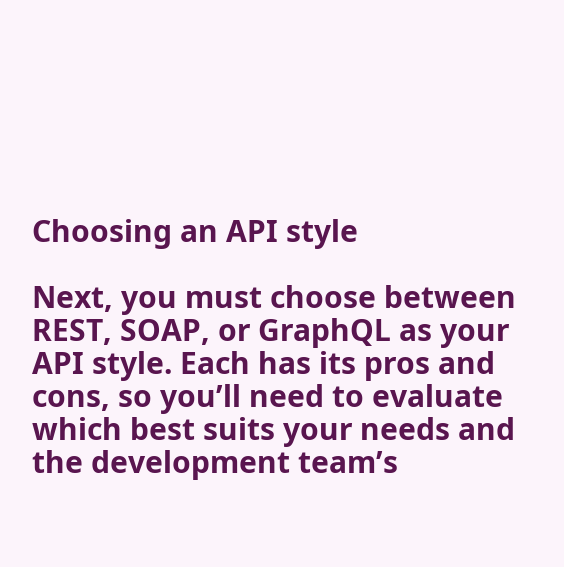Choosing an API style

Next, you must choose between REST, SOAP, or GraphQL as your API style. Each has its pros and cons, so you’ll need to evaluate which best suits your needs and the development team’s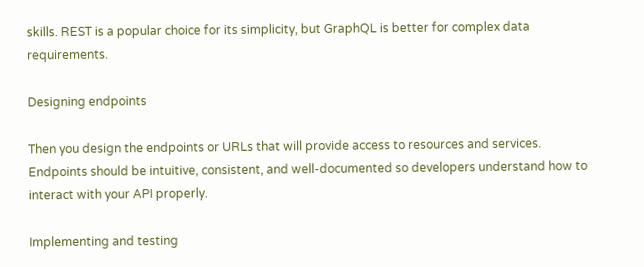skills. REST is a popular choice for its simplicity, but GraphQL is better for complex data requirements.

Designing endpoints

Then you design the endpoints or URLs that will provide access to resources and services. Endpoints should be intuitive, consistent, and well-documented so developers understand how to interact with your API properly.

Implementing and testing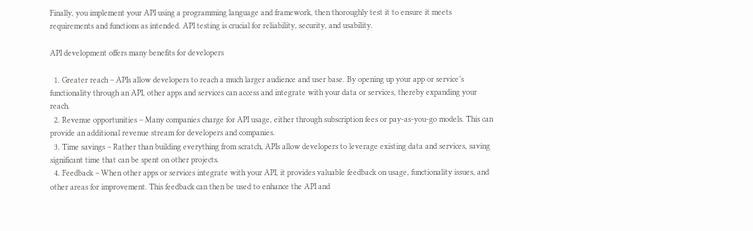Finally, you implement your API using a programming language and framework, then thoroughly test it to ensure it meets requirements and functions as intended. API testing is crucial for reliability, security, and usability.

API development offers many benefits for developers

  1. Greater reach – APIs allow developers to reach a much larger audience and user base. By opening up your app or service’s functionality through an API, other apps and services can access and integrate with your data or services, thereby expanding your reach.
  2. Revenue opportunities – Many companies charge for API usage, either through subscription fees or pay-as-you-go models. This can provide an additional revenue stream for developers and companies.
  3. Time savings – Rather than building everything from scratch, APIs allow developers to leverage existing data and services, saving significant time that can be spent on other projects.
  4. Feedback – When other apps or services integrate with your API, it provides valuable feedback on usage, functionality issues, and other areas for improvement. This feedback can then be used to enhance the API and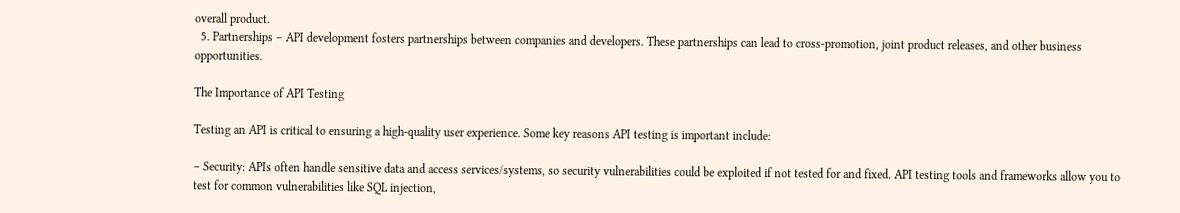overall product.
  5. Partnerships – API development fosters partnerships between companies and developers. These partnerships can lead to cross-promotion, joint product releases, and other business opportunities.

The Importance of API Testing

Testing an API is critical to ensuring a high-quality user experience. Some key reasons API testing is important include:

– Security: APIs often handle sensitive data and access services/systems, so security vulnerabilities could be exploited if not tested for and fixed. API testing tools and frameworks allow you to test for common vulnerabilities like SQL injection,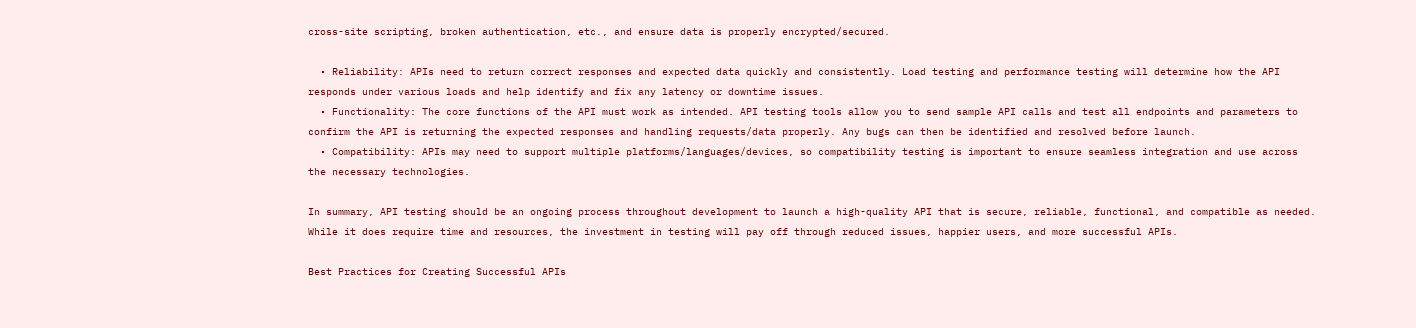cross-site scripting, broken authentication, etc., and ensure data is properly encrypted/secured.

  • Reliability: APIs need to return correct responses and expected data quickly and consistently. Load testing and performance testing will determine how the API responds under various loads and help identify and fix any latency or downtime issues.
  • Functionality: The core functions of the API must work as intended. API testing tools allow you to send sample API calls and test all endpoints and parameters to confirm the API is returning the expected responses and handling requests/data properly. Any bugs can then be identified and resolved before launch.
  • Compatibility: APIs may need to support multiple platforms/languages/devices, so compatibility testing is important to ensure seamless integration and use across the necessary technologies.

In summary, API testing should be an ongoing process throughout development to launch a high-quality API that is secure, reliable, functional, and compatible as needed. While it does require time and resources, the investment in testing will pay off through reduced issues, happier users, and more successful APIs.

Best Practices for Creating Successful APIs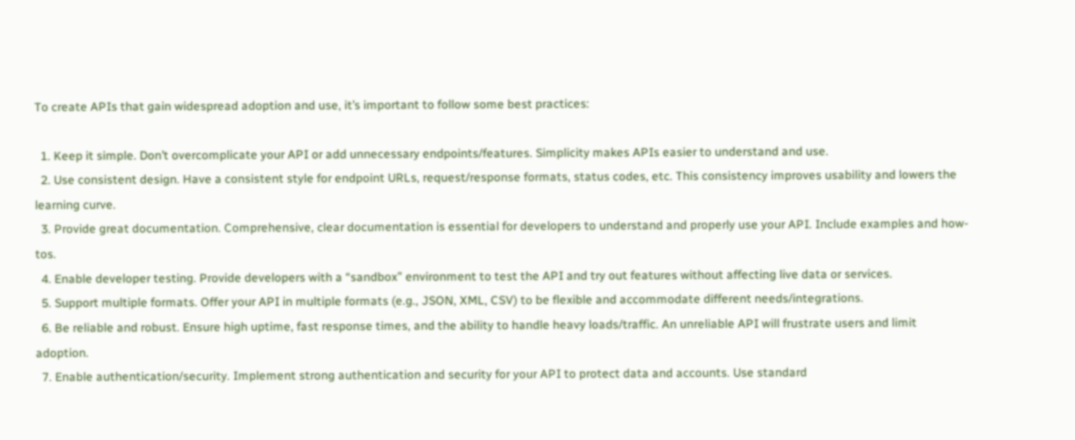To create APIs that gain widespread adoption and use, it’s important to follow some best practices:

  1. Keep it simple. Don’t overcomplicate your API or add unnecessary endpoints/features. Simplicity makes APIs easier to understand and use.
  2. Use consistent design. Have a consistent style for endpoint URLs, request/response formats, status codes, etc. This consistency improves usability and lowers the learning curve.
  3. Provide great documentation. Comprehensive, clear documentation is essential for developers to understand and properly use your API. Include examples and how-tos.
  4. Enable developer testing. Provide developers with a “sandbox” environment to test the API and try out features without affecting live data or services.
  5. Support multiple formats. Offer your API in multiple formats (e.g., JSON, XML, CSV) to be flexible and accommodate different needs/integrations.
  6. Be reliable and robust. Ensure high uptime, fast response times, and the ability to handle heavy loads/traffic. An unreliable API will frustrate users and limit adoption.
  7. Enable authentication/security. Implement strong authentication and security for your API to protect data and accounts. Use standard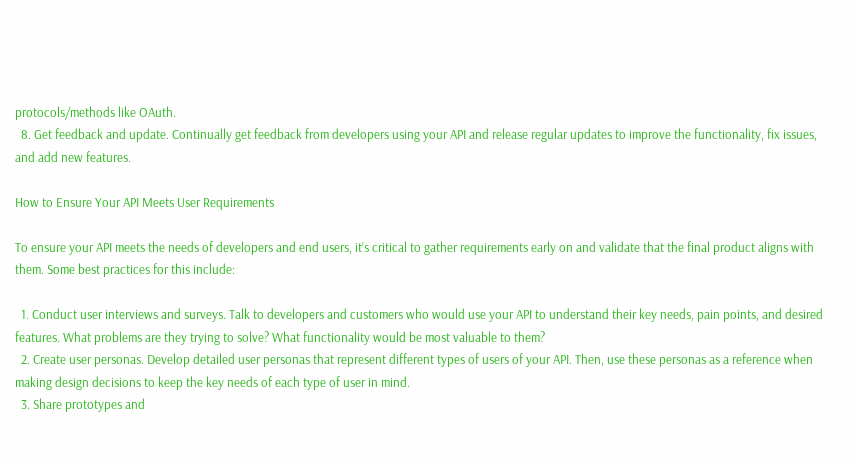protocols/methods like OAuth.
  8. Get feedback and update. Continually get feedback from developers using your API and release regular updates to improve the functionality, fix issues, and add new features.

How to Ensure Your API Meets User Requirements

To ensure your API meets the needs of developers and end users, it’s critical to gather requirements early on and validate that the final product aligns with them. Some best practices for this include:

  1. Conduct user interviews and surveys. Talk to developers and customers who would use your API to understand their key needs, pain points, and desired features. What problems are they trying to solve? What functionality would be most valuable to them?
  2. Create user personas. Develop detailed user personas that represent different types of users of your API. Then, use these personas as a reference when making design decisions to keep the key needs of each type of user in mind.
  3. Share prototypes and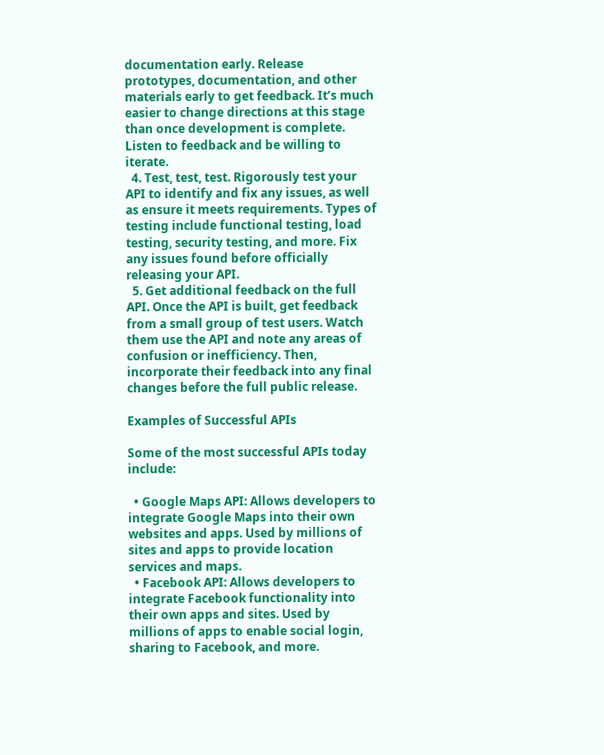documentation early. Release prototypes, documentation, and other materials early to get feedback. It’s much easier to change directions at this stage than once development is complete. Listen to feedback and be willing to iterate.
  4. Test, test, test. Rigorously test your API to identify and fix any issues, as well as ensure it meets requirements. Types of testing include functional testing, load testing, security testing, and more. Fix any issues found before officially releasing your API.
  5. Get additional feedback on the full API. Once the API is built, get feedback from a small group of test users. Watch them use the API and note any areas of confusion or inefficiency. Then, incorporate their feedback into any final changes before the full public release.

Examples of Successful APIs

Some of the most successful APIs today include:

  • Google Maps API: Allows developers to integrate Google Maps into their own websites and apps. Used by millions of sites and apps to provide location services and maps.
  • Facebook API: Allows developers to integrate Facebook functionality into their own apps and sites. Used by millions of apps to enable social login, sharing to Facebook, and more.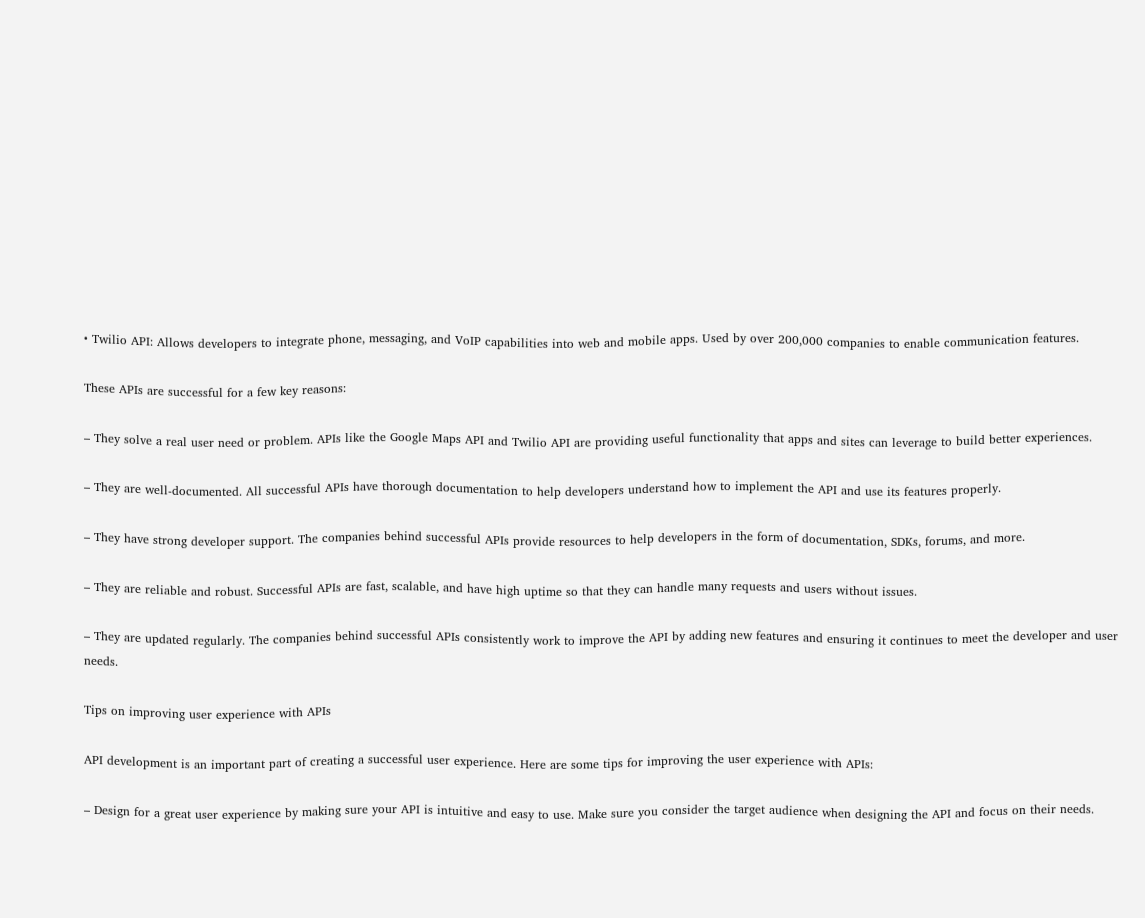• Twilio API: Allows developers to integrate phone, messaging, and VoIP capabilities into web and mobile apps. Used by over 200,000 companies to enable communication features.

These APIs are successful for a few key reasons:

– They solve a real user need or problem. APIs like the Google Maps API and Twilio API are providing useful functionality that apps and sites can leverage to build better experiences.

– They are well-documented. All successful APIs have thorough documentation to help developers understand how to implement the API and use its features properly.

– They have strong developer support. The companies behind successful APIs provide resources to help developers in the form of documentation, SDKs, forums, and more.

– They are reliable and robust. Successful APIs are fast, scalable, and have high uptime so that they can handle many requests and users without issues.

– They are updated regularly. The companies behind successful APIs consistently work to improve the API by adding new features and ensuring it continues to meet the developer and user needs.

Tips on improving user experience with APIs

API development is an important part of creating a successful user experience. Here are some tips for improving the user experience with APIs:

– Design for a great user experience by making sure your API is intuitive and easy to use. Make sure you consider the target audience when designing the API and focus on their needs.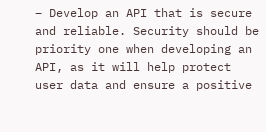– Develop an API that is secure and reliable. Security should be priority one when developing an API, as it will help protect user data and ensure a positive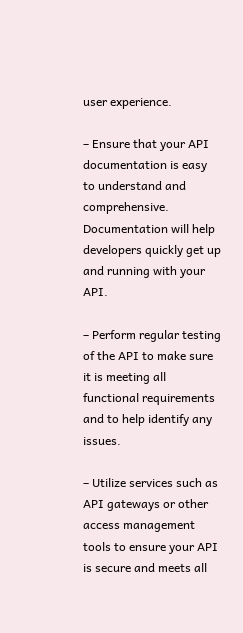user experience.

– Ensure that your API documentation is easy to understand and comprehensive. Documentation will help developers quickly get up and running with your API.

– Perform regular testing of the API to make sure it is meeting all functional requirements and to help identify any issues.

– Utilize services such as API gateways or other access management tools to ensure your API is secure and meets all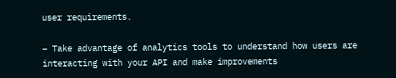user requirements.

– Take advantage of analytics tools to understand how users are interacting with your API and make improvements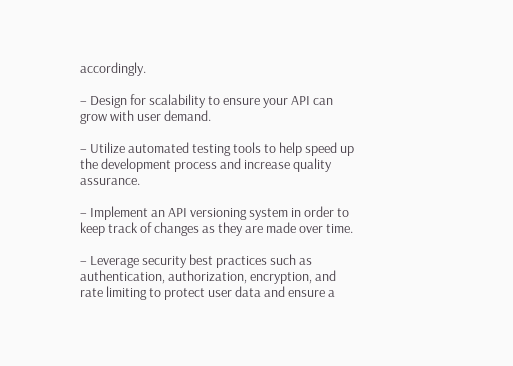accordingly.

– Design for scalability to ensure your API can grow with user demand.

– Utilize automated testing tools to help speed up the development process and increase quality assurance.

– Implement an API versioning system in order to keep track of changes as they are made over time.

– Leverage security best practices such as authentication, authorization, encryption, and rate limiting to protect user data and ensure a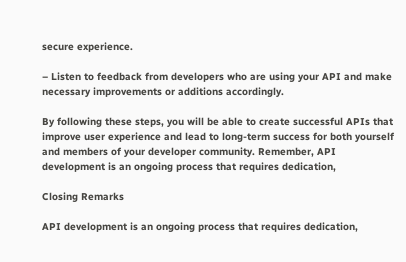secure experience.

– Listen to feedback from developers who are using your API and make necessary improvements or additions accordingly.

By following these steps, you will be able to create successful APIs that improve user experience and lead to long-term success for both yourself and members of your developer community. Remember, API development is an ongoing process that requires dedication,

Closing Remarks

API development is an ongoing process that requires dedication,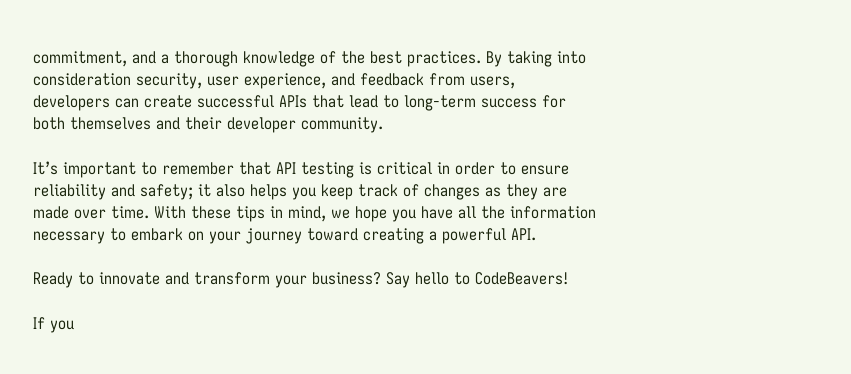commitment, and a thorough knowledge of the best practices. By taking into consideration security, user experience, and feedback from users, developers can create successful APIs that lead to long-term success for both themselves and their developer community.

It’s important to remember that API testing is critical in order to ensure reliability and safety; it also helps you keep track of changes as they are made over time. With these tips in mind, we hope you have all the information necessary to embark on your journey toward creating a powerful API.

Ready to innovate and transform your business? Say hello to CodeBeavers!

If you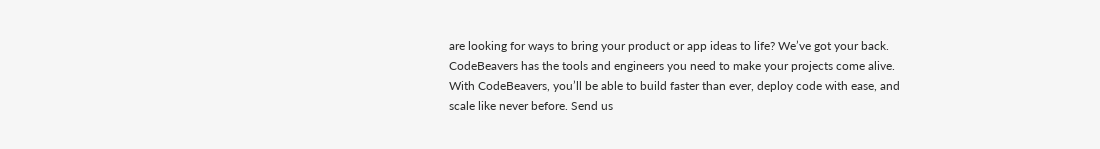are looking for ways to bring your product or app ideas to life? We’ve got your back. CodeBeavers has the tools and engineers you need to make your projects come alive. With CodeBeavers, you’ll be able to build faster than ever, deploy code with ease, and scale like never before. Send us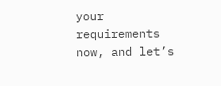your requirements now, and let’s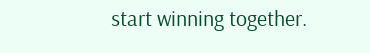start winning together.